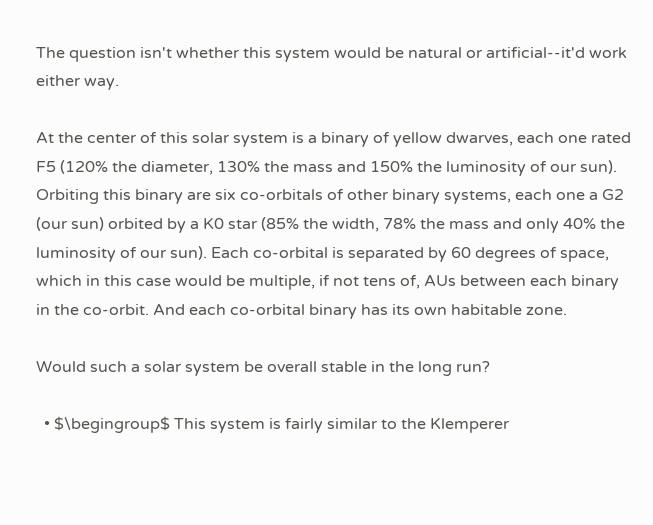The question isn't whether this system would be natural or artificial--it'd work either way.

At the center of this solar system is a binary of yellow dwarves, each one rated F5 (120% the diameter, 130% the mass and 150% the luminosity of our sun). Orbiting this binary are six co-orbitals of other binary systems, each one a G2 (our sun) orbited by a K0 star (85% the width, 78% the mass and only 40% the luminosity of our sun). Each co-orbital is separated by 60 degrees of space, which in this case would be multiple, if not tens of, AUs between each binary in the co-orbit. And each co-orbital binary has its own habitable zone.

Would such a solar system be overall stable in the long run?

  • $\begingroup$ This system is fairly similar to the Klemperer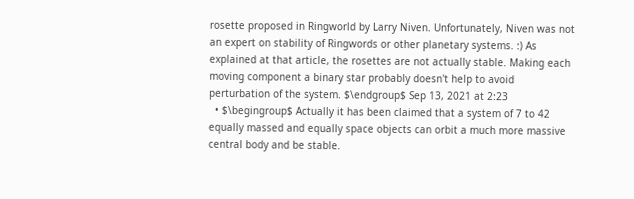rosette proposed in Ringworld by Larry Niven. Unfortunately, Niven was not an expert on stability of Ringwords or other planetary systems. :) As explained at that article, the rosettes are not actually stable. Making each moving component a binary star probably doesn't help to avoid perturbation of the system. $\endgroup$ Sep 13, 2021 at 2:23
  • $\begingroup$ Actually it has been claimed that a system of 7 to 42 equally massed and equally space objects can orbit a much more massive central body and be stable.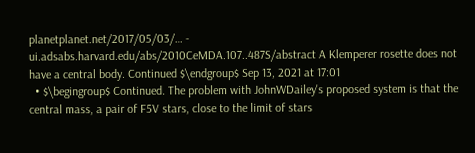planetplanet.net/2017/05/03/… - ui.adsabs.harvard.edu/abs/2010CeMDA.107..487S/abstract A Klemperer rosette does not have a central body. Continued $\endgroup$ Sep 13, 2021 at 17:01
  • $\begingroup$ Continued. The problem with JohnWDailey's proposed system is that the central mass, a pair of F5V stars, close to the limit of stars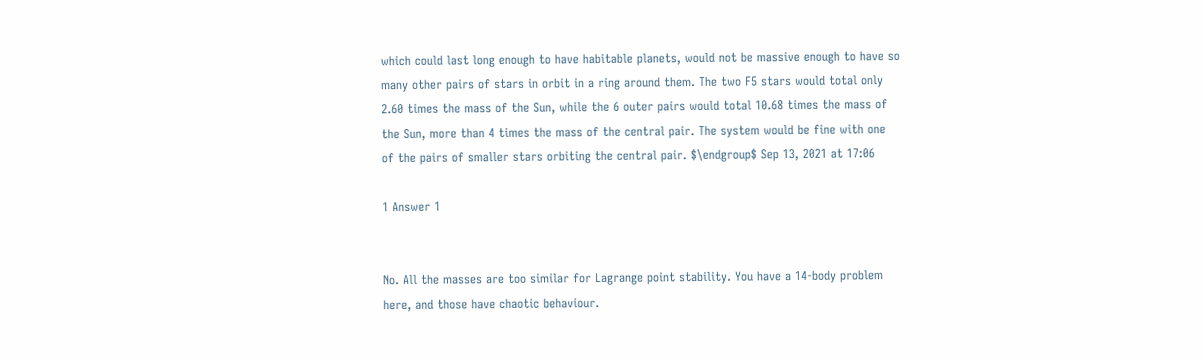which could last long enough to have habitable planets, would not be massive enough to have so many other pairs of stars in orbit in a ring around them. The two F5 stars would total only 2.60 times the mass of the Sun, while the 6 outer pairs would total 10.68 times the mass of the Sun, more than 4 times the mass of the central pair. The system would be fine with one of the pairs of smaller stars orbiting the central pair. $\endgroup$ Sep 13, 2021 at 17:06

1 Answer 1


No. All the masses are too similar for Lagrange point stability. You have a 14-body problem here, and those have chaotic behaviour.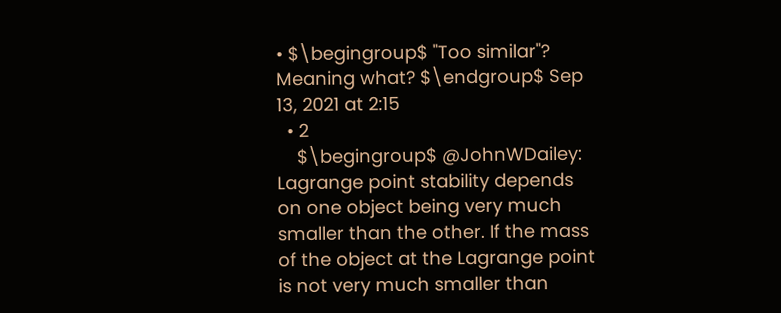• $\begingroup$ "Too similar"? Meaning what? $\endgroup$ Sep 13, 2021 at 2:15
  • 2
    $\begingroup$ @JohnWDailey: Lagrange point stability depends on one object being very much smaller than the other. If the mass of the object at the Lagrange point is not very much smaller than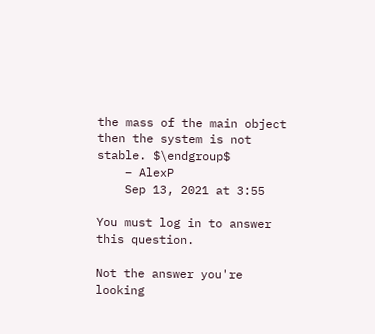the mass of the main object then the system is not stable. $\endgroup$
    – AlexP
    Sep 13, 2021 at 3:55

You must log in to answer this question.

Not the answer you're looking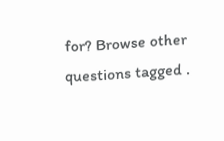for? Browse other questions tagged .